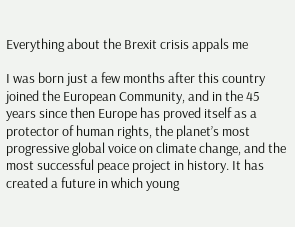Everything about the Brexit crisis appals me

I was born just a few months after this country joined the European Community, and in the 45 years since then Europe has proved itself as a protector of human rights, the planet’s most progressive global voice on climate change, and the most successful peace project in history. It has created a future in which young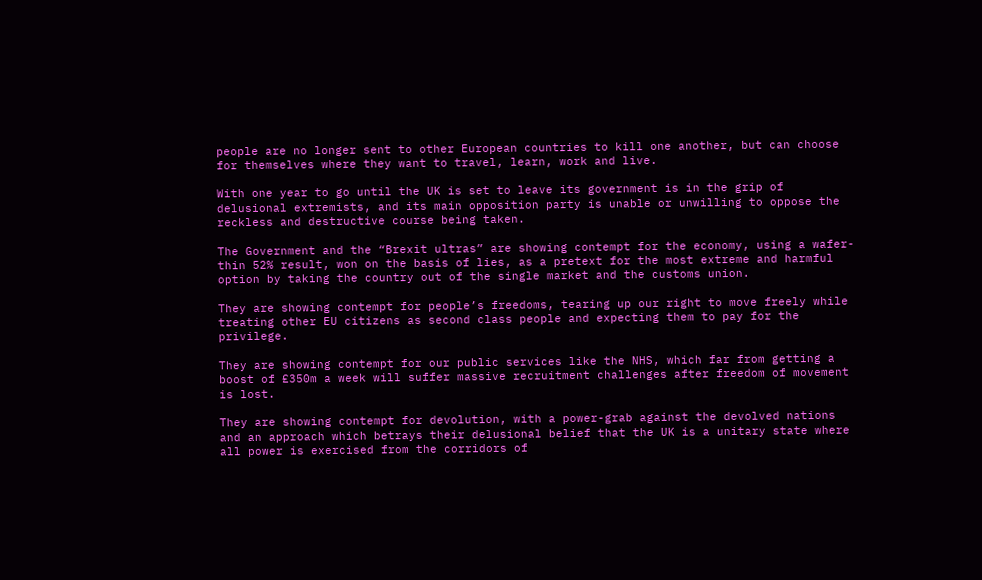people are no longer sent to other European countries to kill one another, but can choose for themselves where they want to travel, learn, work and live.

With one year to go until the UK is set to leave its government is in the grip of delusional extremists, and its main opposition party is unable or unwilling to oppose the reckless and destructive course being taken.

The Government and the “Brexit ultras” are showing contempt for the economy, using a wafer-thin 52% result, won on the basis of lies, as a pretext for the most extreme and harmful option by taking the country out of the single market and the customs union.

They are showing contempt for people’s freedoms, tearing up our right to move freely while treating other EU citizens as second class people and expecting them to pay for the privilege.

They are showing contempt for our public services like the NHS, which far from getting a boost of £350m a week will suffer massive recruitment challenges after freedom of movement is lost.

They are showing contempt for devolution, with a power-grab against the devolved nations and an approach which betrays their delusional belief that the UK is a unitary state where all power is exercised from the corridors of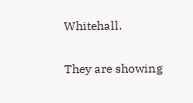Whitehall.

They are showing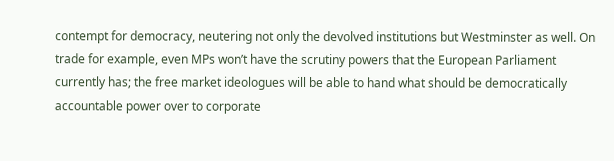contempt for democracy, neutering not only the devolved institutions but Westminster as well. On trade for example, even MPs won’t have the scrutiny powers that the European Parliament currently has; the free market ideologues will be able to hand what should be democratically accountable power over to corporate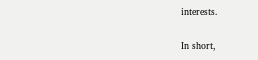interests.

In short,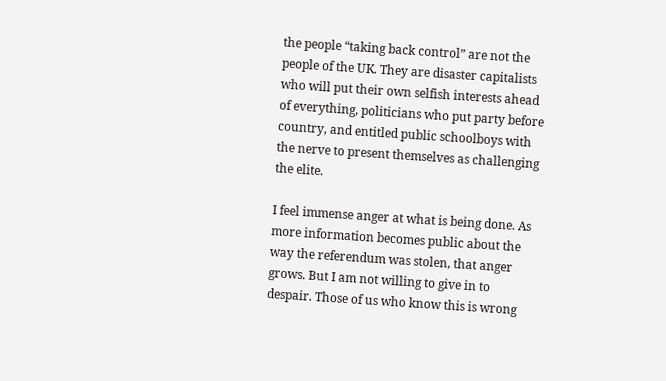the people “taking back control” are not the people of the UK. They are disaster capitalists who will put their own selfish interests ahead of everything, politicians who put party before country, and entitled public schoolboys with the nerve to present themselves as challenging the elite.

I feel immense anger at what is being done. As more information becomes public about the way the referendum was stolen, that anger grows. But I am not willing to give in to despair. Those of us who know this is wrong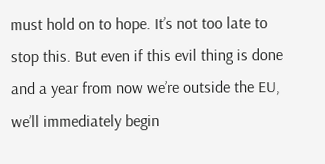must hold on to hope. It’s not too late to stop this. But even if this evil thing is done and a year from now we’re outside the EU, we’ll immediately begin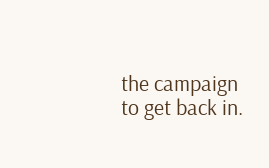the campaign to get back in.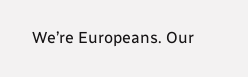We’re Europeans. Our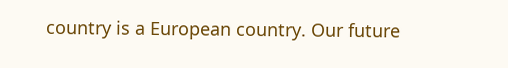country is a European country. Our future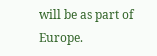will be as part of Europe.